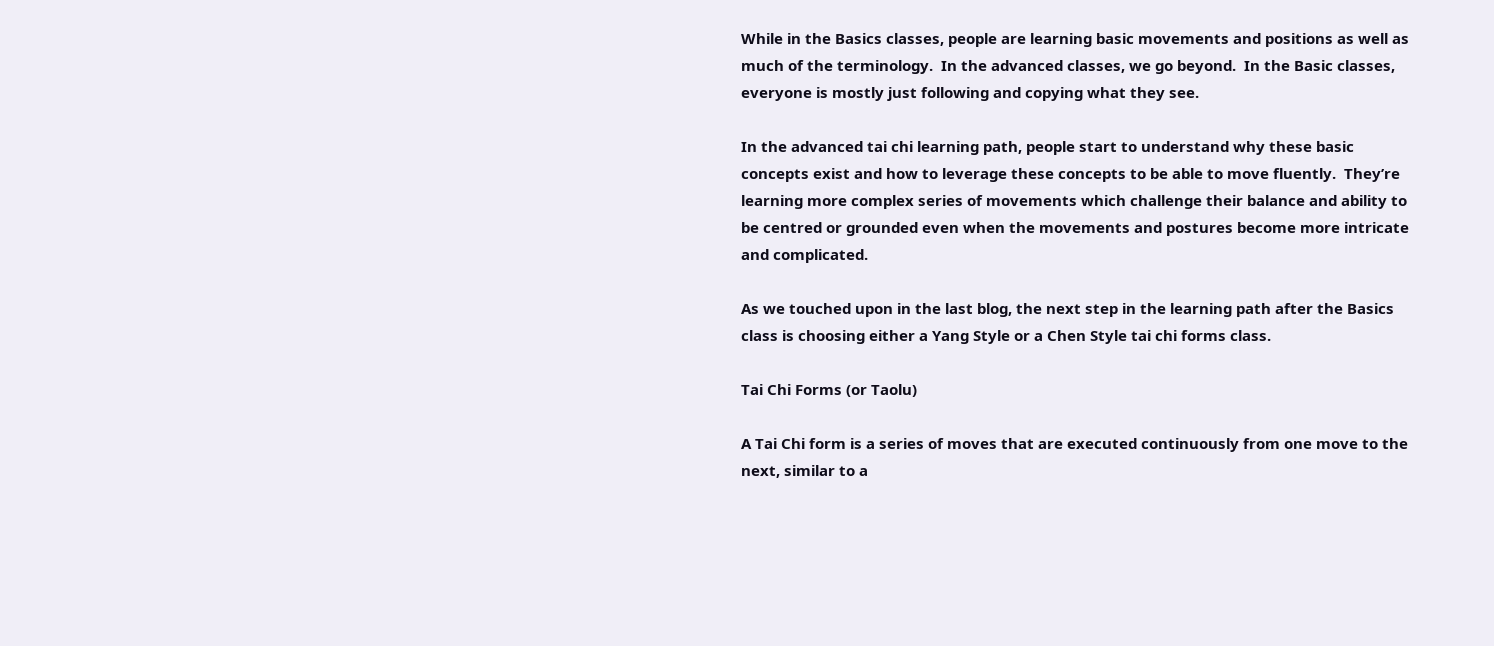While in the Basics classes, people are learning basic movements and positions as well as much of the terminology.  In the advanced classes, we go beyond.  In the Basic classes, everyone is mostly just following and copying what they see.

In the advanced tai chi learning path, people start to understand why these basic concepts exist and how to leverage these concepts to be able to move fluently.  They’re learning more complex series of movements which challenge their balance and ability to be centred or grounded even when the movements and postures become more intricate and complicated.

As we touched upon in the last blog, the next step in the learning path after the Basics class is choosing either a Yang Style or a Chen Style tai chi forms class.

Tai Chi Forms (or Taolu)

A Tai Chi form is a series of moves that are executed continuously from one move to the next, similar to a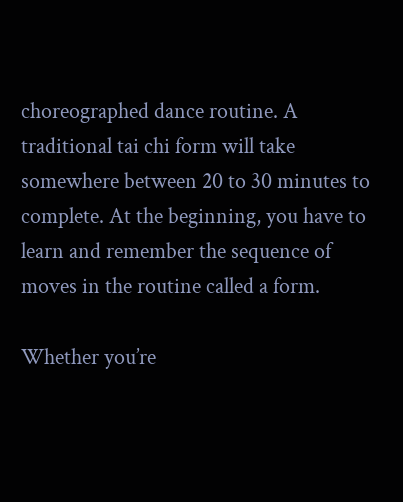choreographed dance routine. A traditional tai chi form will take somewhere between 20 to 30 minutes to complete. At the beginning, you have to learn and remember the sequence of moves in the routine called a form.

Whether you’re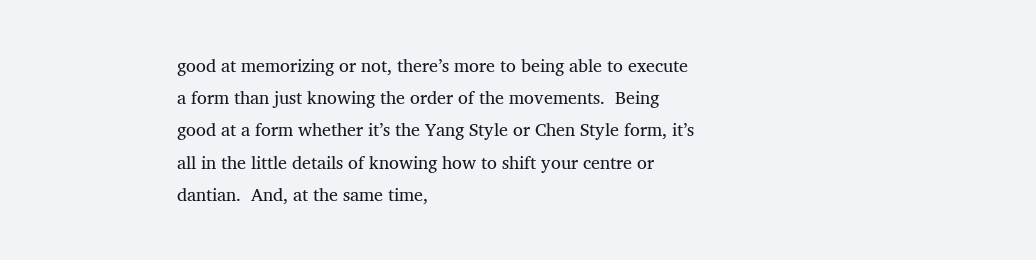good at memorizing or not, there’s more to being able to execute a form than just knowing the order of the movements.  Being good at a form whether it’s the Yang Style or Chen Style form, it’s all in the little details of knowing how to shift your centre or dantian.  And, at the same time,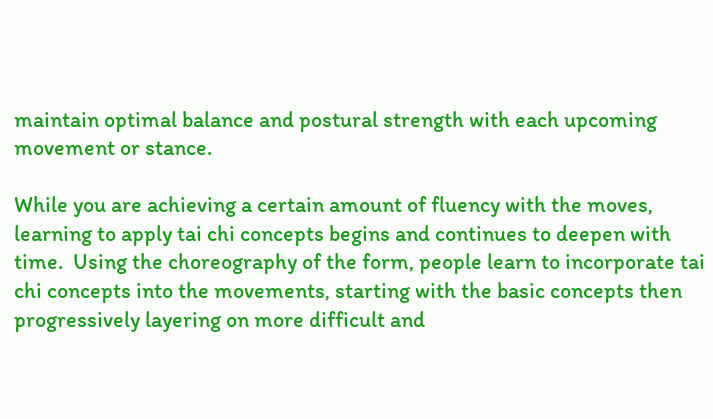maintain optimal balance and postural strength with each upcoming movement or stance.

While you are achieving a certain amount of fluency with the moves, learning to apply tai chi concepts begins and continues to deepen with time.  Using the choreography of the form, people learn to incorporate tai chi concepts into the movements, starting with the basic concepts then progressively layering on more difficult and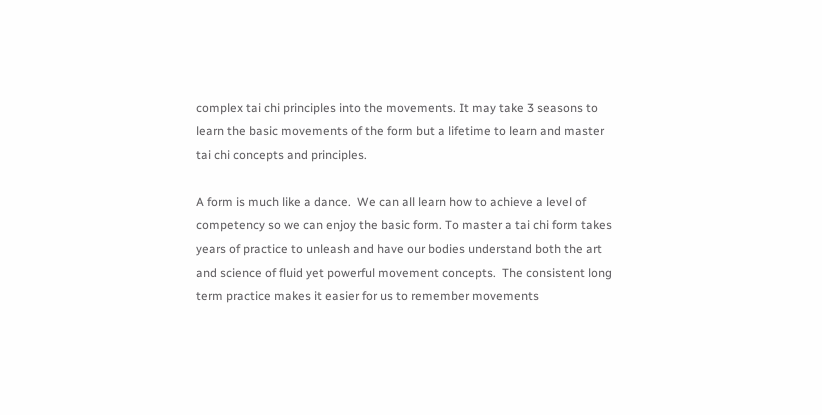complex tai chi principles into the movements. It may take 3 seasons to learn the basic movements of the form but a lifetime to learn and master tai chi concepts and principles.

A form is much like a dance.  We can all learn how to achieve a level of competency so we can enjoy the basic form. To master a tai chi form takes years of practice to unleash and have our bodies understand both the art and science of fluid yet powerful movement concepts.  The consistent long term practice makes it easier for us to remember movements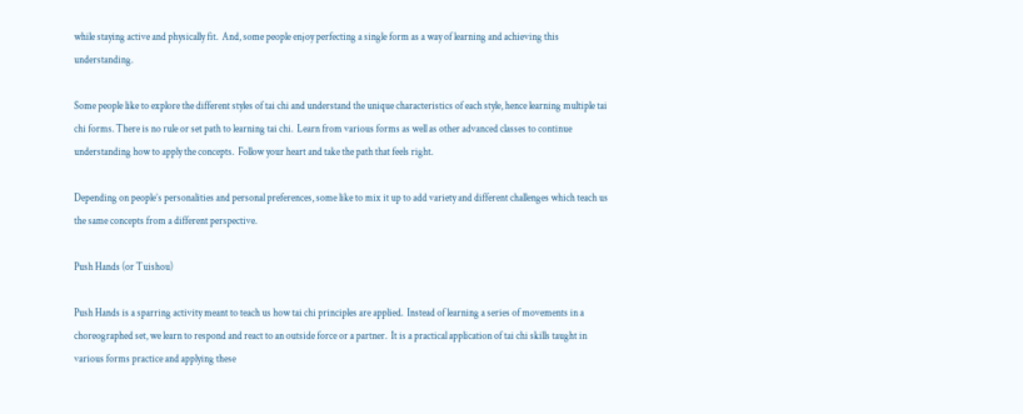while staying active and physically fit.  And, some people enjoy perfecting a single form as a way of learning and achieving this understanding.

Some people like to explore the different styles of tai chi and understand the unique characteristics of each style, hence learning multiple tai chi forms. There is no rule or set path to learning tai chi.  Learn from various forms as well as other advanced classes to continue understanding how to apply the concepts.  Follow your heart and take the path that feels right.

Depending on people’s personalities and personal preferences, some like to mix it up to add variety and different challenges which teach us the same concepts from a different perspective.

Push Hands (or Tuishou)

Push Hands is a sparring activity meant to teach us how tai chi principles are applied.  Instead of learning a series of movements in a choreographed set, we learn to respond and react to an outside force or a partner.  It is a practical application of tai chi skills taught in various forms practice and applying these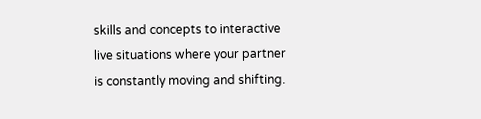skills and concepts to interactive live situations where your partner is constantly moving and shifting.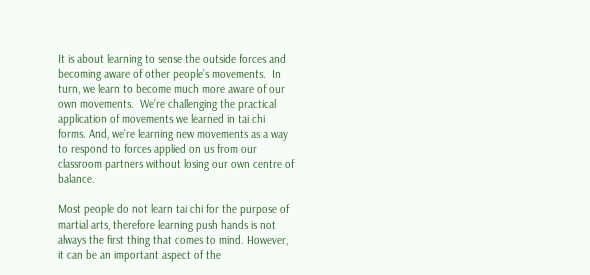It is about learning to sense the outside forces and becoming aware of other people’s movements.  In turn, we learn to become much more aware of our own movements.  We’re challenging the practical application of movements we learned in tai chi forms. And, we’re learning new movements as a way to respond to forces applied on us from our classroom partners without losing our own centre of balance.

Most people do not learn tai chi for the purpose of martial arts, therefore learning push hands is not always the first thing that comes to mind. However, it can be an important aspect of the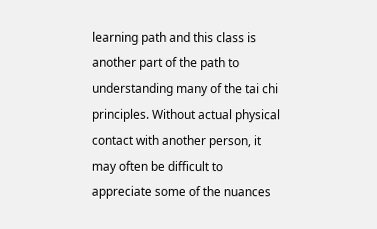learning path and this class is another part of the path to understanding many of the tai chi principles. Without actual physical contact with another person, it may often be difficult to appreciate some of the nuances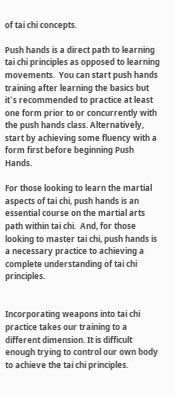of tai chi concepts.

Push hands is a direct path to learning tai chi principles as opposed to learning movements.  You can start push hands training after learning the basics but it`s recommended to practice at least one form prior to or concurrently with the push hands class. Alternatively, start by achieving some fluency with a form first before beginning Push Hands.

For those looking to learn the martial aspects of tai chi, push hands is an essential course on the martial arts path within tai chi.  And, for those looking to master tai chi, push hands is a necessary practice to achieving a complete understanding of tai chi principles.


Incorporating weapons into tai chi practice takes our training to a different dimension. It is difficult enough trying to control our own body to achieve the tai chi principles.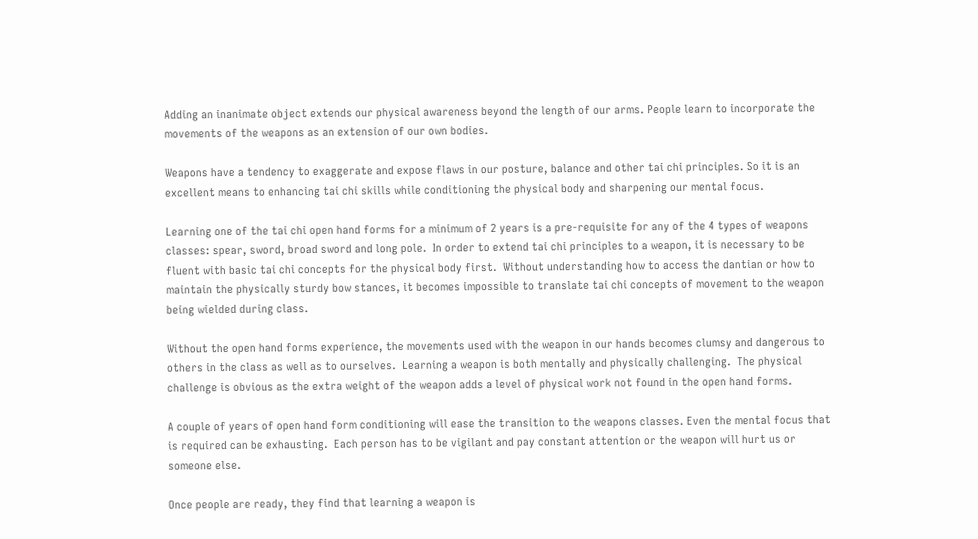Adding an inanimate object extends our physical awareness beyond the length of our arms. People learn to incorporate the movements of the weapons as an extension of our own bodies.

Weapons have a tendency to exaggerate and expose flaws in our posture, balance and other tai chi principles. So it is an excellent means to enhancing tai chi skills while conditioning the physical body and sharpening our mental focus.

Learning one of the tai chi open hand forms for a minimum of 2 years is a pre-requisite for any of the 4 types of weapons classes: spear, sword, broad sword and long pole.  In order to extend tai chi principles to a weapon, it is necessary to be fluent with basic tai chi concepts for the physical body first.  Without understanding how to access the dantian or how to maintain the physically sturdy bow stances, it becomes impossible to translate tai chi concepts of movement to the weapon being wielded during class.

Without the open hand forms experience, the movements used with the weapon in our hands becomes clumsy and dangerous to others in the class as well as to ourselves.  Learning a weapon is both mentally and physically challenging.  The physical challenge is obvious as the extra weight of the weapon adds a level of physical work not found in the open hand forms.

A couple of years of open hand form conditioning will ease the transition to the weapons classes. Even the mental focus that is required can be exhausting.  Each person has to be vigilant and pay constant attention or the weapon will hurt us or someone else.

Once people are ready, they find that learning a weapon is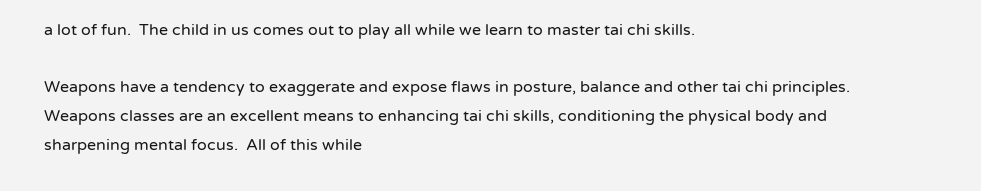a lot of fun.  The child in us comes out to play all while we learn to master tai chi skills.

Weapons have a tendency to exaggerate and expose flaws in posture, balance and other tai chi principles. Weapons classes are an excellent means to enhancing tai chi skills, conditioning the physical body and sharpening mental focus.  All of this while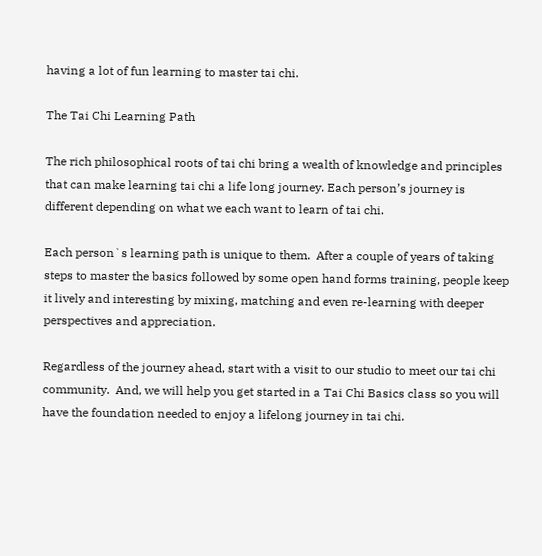having a lot of fun learning to master tai chi.

The Tai Chi Learning Path

The rich philosophical roots of tai chi bring a wealth of knowledge and principles that can make learning tai chi a life long journey. Each person’s journey is different depending on what we each want to learn of tai chi.

Each person`s learning path is unique to them.  After a couple of years of taking steps to master the basics followed by some open hand forms training, people keep it lively and interesting by mixing, matching and even re-learning with deeper perspectives and appreciation.

Regardless of the journey ahead, start with a visit to our studio to meet our tai chi community.  And, we will help you get started in a Tai Chi Basics class so you will have the foundation needed to enjoy a lifelong journey in tai chi.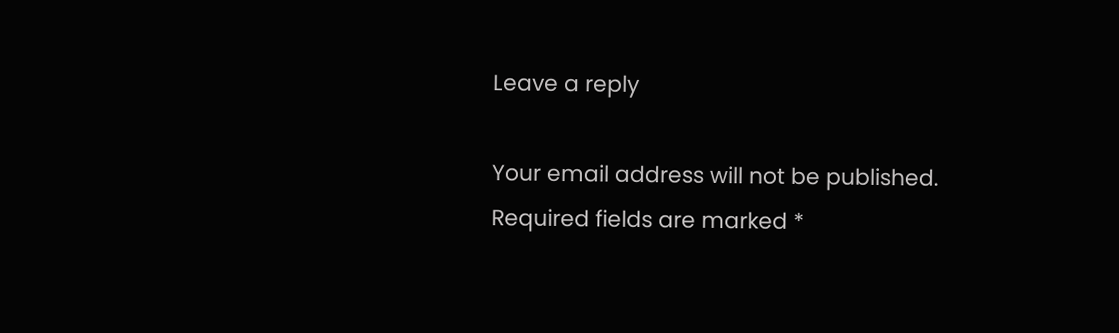Leave a reply

Your email address will not be published. Required fields are marked *